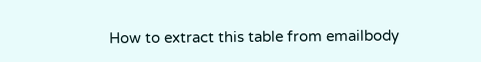How to extract this table from emailbody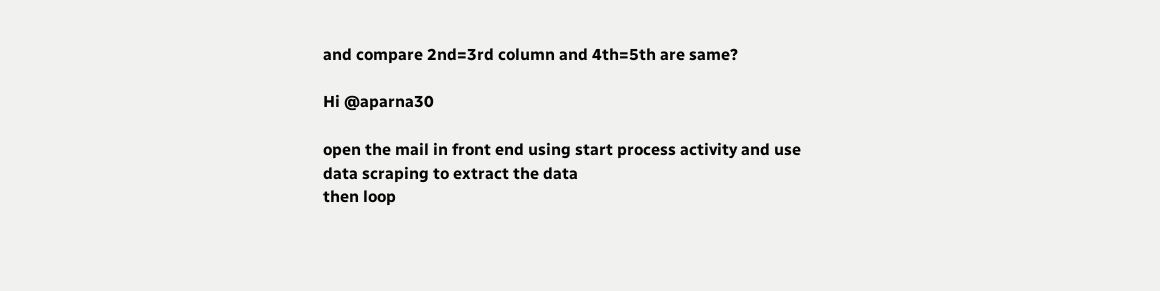and compare 2nd=3rd column and 4th=5th are same?

Hi @aparna30

open the mail in front end using start process activity and use data scraping to extract the data
then loop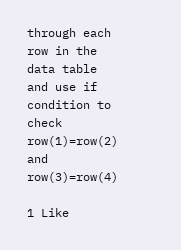through each row in the data table and use if condition to check row(1)=row(2) and row(3)=row(4)

1 Like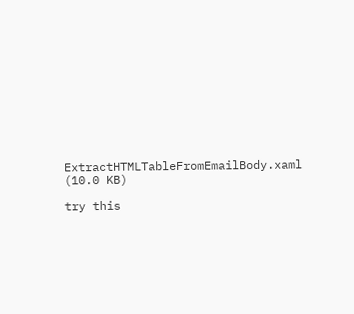ExtractHTMLTableFromEmailBody.xaml (10.0 KB)

try this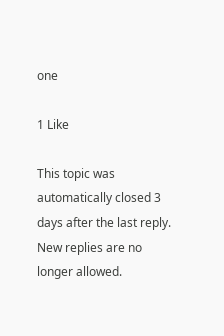one

1 Like

This topic was automatically closed 3 days after the last reply. New replies are no longer allowed.